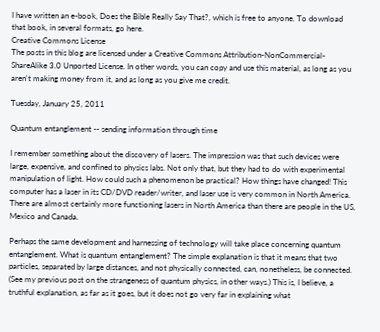I have written an e-book, Does the Bible Really Say That?, which is free to anyone. To download that book, in several formats, go here.
Creative Commons License
The posts in this blog are licensed under a Creative Commons Attribution-NonCommercial-ShareAlike 3.0 Unported License. In other words, you can copy and use this material, as long as you aren't making money from it, and as long as you give me credit.

Tuesday, January 25, 2011

Quantum entanglement -- sending information through time

I remember something about the discovery of lasers. The impression was that such devices were large, expensive, and confined to physics labs. Not only that, but they had to do with experimental manipulation of light. How could such a phenomenon be practical? How things have changed! This computer has a laser in its CD/DVD reader/writer, and laser use is very common in North America. There are almost certainly more functioning lasers in North America than there are people in the US, Mexico and Canada.

Perhaps the same development and harnessing of technology will take place concerning quantum entanglement. What is quantum entanglement? The simple explanation is that it means that two particles, separated by large distances, and not physically connected, can, nonetheless, be connected. (See my previous post on the strangeness of quantum physics, in other ways.) This is, I believe, a truthful explanation, as far as it goes, but it does not go very far in explaining what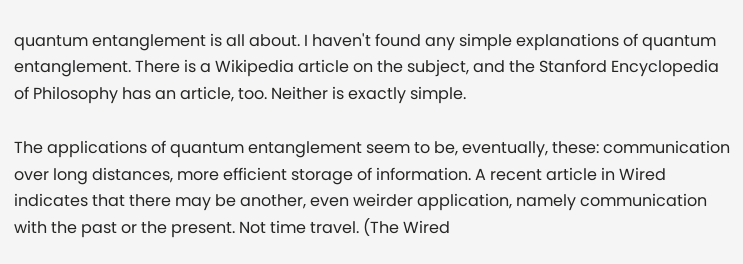quantum entanglement is all about. I haven't found any simple explanations of quantum entanglement. There is a Wikipedia article on the subject, and the Stanford Encyclopedia of Philosophy has an article, too. Neither is exactly simple.

The applications of quantum entanglement seem to be, eventually, these: communication over long distances, more efficient storage of information. A recent article in Wired indicates that there may be another, even weirder application, namely communication with the past or the present. Not time travel. (The Wired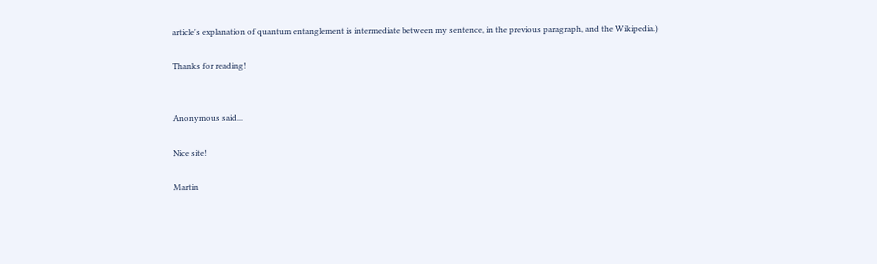article's explanation of quantum entanglement is intermediate between my sentence, in the previous paragraph, and the Wikipedia.)

Thanks for reading!


Anonymous said...

Nice site!

Martin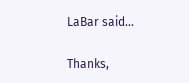LaBar said...

Thanks,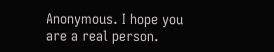Anonymous. I hope you are a real person.